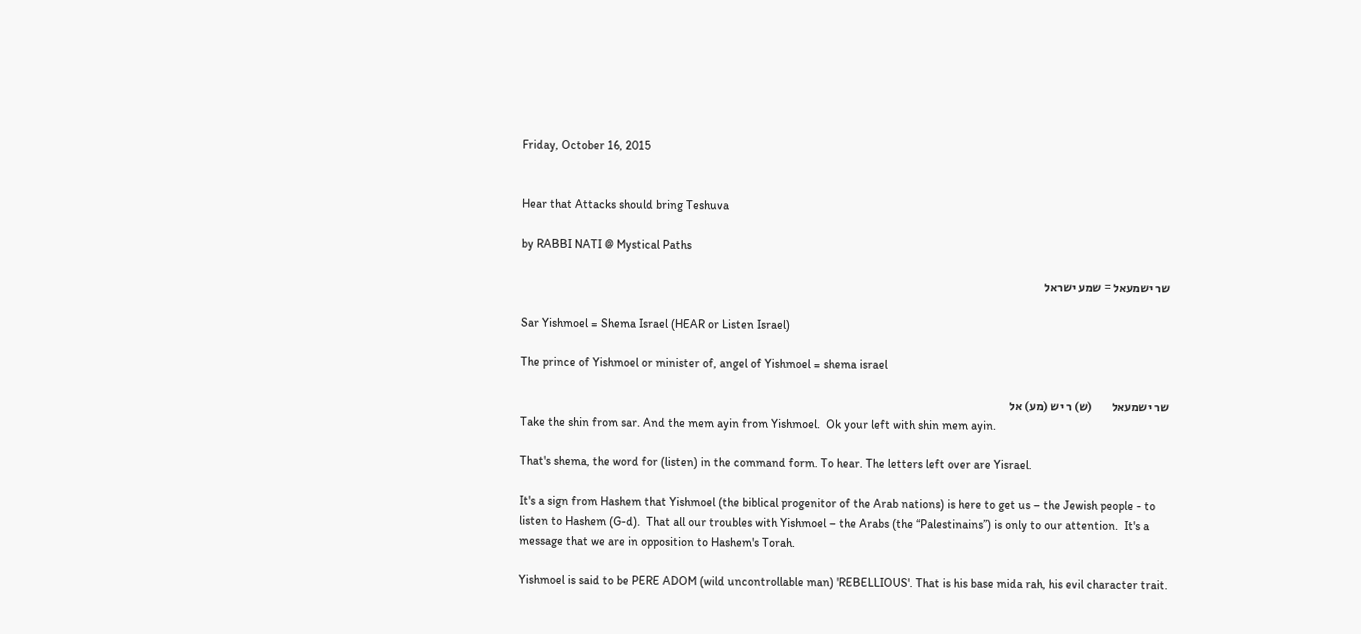Friday, October 16, 2015


Hear that Attacks should bring Teshuva

by RABBI NATI @ Mystical Paths

שר ישמעאל = שמע ישראל

Sar Yishmoel = Shema Israel (HEAR or Listen Israel)

The prince of Yishmoel or minister of, angel of Yishmoel = shema israel

שר ישמעאל        (ש) ר יש (מע) אל
Take the shin from sar. And the mem ayin from Yishmoel.  Ok your left with shin mem ayin.

That's shema, the word for (listen) in the command form. To hear. The letters left over are Yisrael.

It's a sign from Hashem that Yishmoel (the biblical progenitor of the Arab nations) is here to get us – the Jewish people - to listen to Hashem (G-d).  That all our troubles with Yishmoel – the Arabs (the “Palestinains”) is only to our attention.  It's a message that we are in opposition to Hashem's Torah.

Yishmoel is said to be PERE ADOM (wild uncontrollable man) 'REBELLIOUS'. That is his base mida rah, his evil character trait.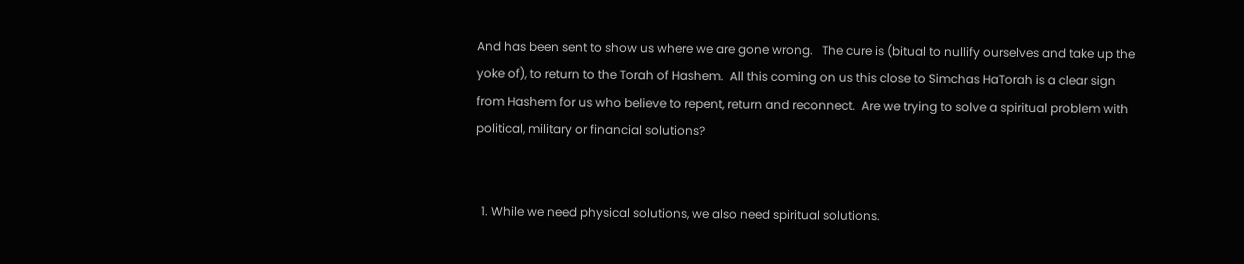And has been sent to show us where we are gone wrong.   The cure is (bitual to nullify ourselves and take up the yoke of), to return to the Torah of Hashem.  All this coming on us this close to Simchas HaTorah is a clear sign from Hashem for us who believe to repent, return and reconnect.  Are we trying to solve a spiritual problem with political, military or financial solutions?


  1. While we need physical solutions, we also need spiritual solutions.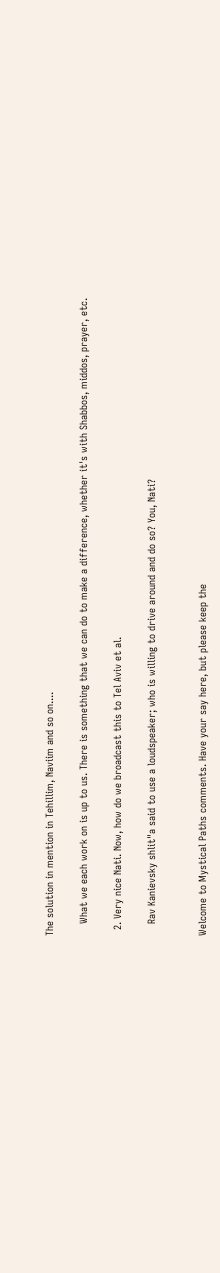The solution in mention in Tehillim, Naviim and so on....

    What we each work on is up to us. There is something that we can do to make a difference, whether it's with Shabbos, middos, prayer, etc.

  2. Very nice Nati. Now, how do we broadcast this to Tel Aviv et al.

    Rav Kanievsky shlit"a said to use a loudspeaker; who is willing to drive around and do so? You, Nati?


Welcome to Mystical Paths comments. Have your say here, but please keep the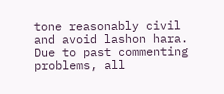tone reasonably civil and avoid lashon hara. Due to past commenting problems, all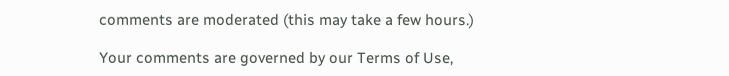comments are moderated (this may take a few hours.)

Your comments are governed by our Terms of Use,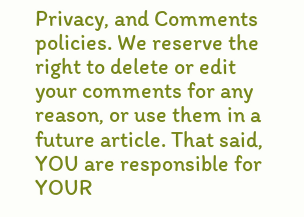Privacy, and Comments policies. We reserve the right to delete or edit your comments for any reason, or use them in a future article. That said, YOU are responsible for YOUR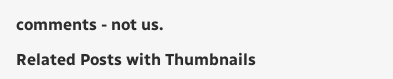comments - not us.

Related Posts with Thumbnails